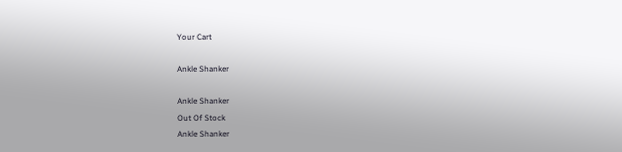Your Cart

Ankle Shanker

Ankle Shanker
Out Of Stock
Ankle Shanker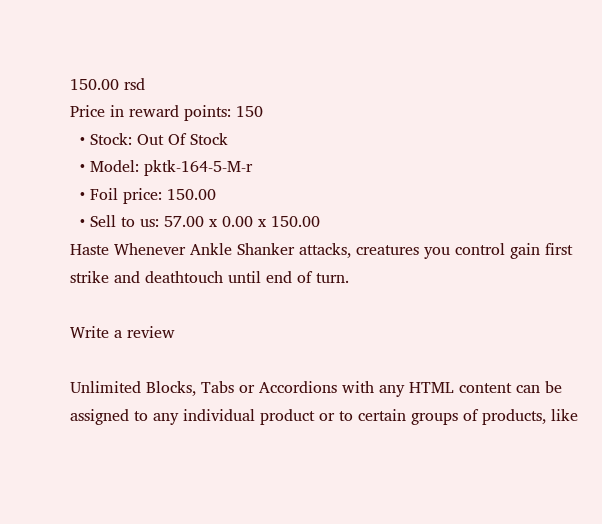150.00 rsd
Price in reward points: 150
  • Stock: Out Of Stock
  • Model: pktk-164-5-M-r
  • Foil price: 150.00
  • Sell to us: 57.00 x 0.00 x 150.00
Haste Whenever Ankle Shanker attacks, creatures you control gain first strike and deathtouch until end of turn.

Write a review

Unlimited Blocks, Tabs or Accordions with any HTML content can be assigned to any individual product or to certain groups of products, like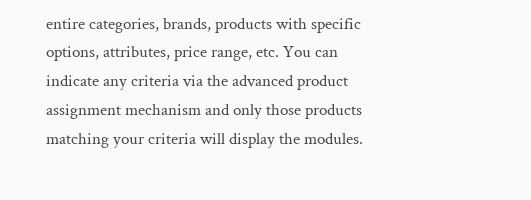entire categories, brands, products with specific options, attributes, price range, etc. You can indicate any criteria via the advanced product assignment mechanism and only those products matching your criteria will display the modules.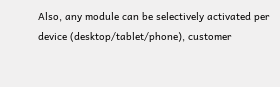Also, any module can be selectively activated per device (desktop/tablet/phone), customer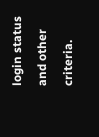login status and other criteria.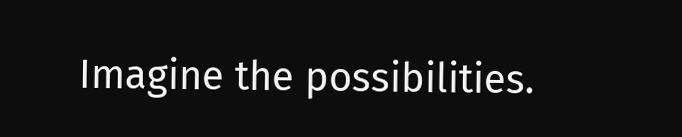Imagine the possibilities.